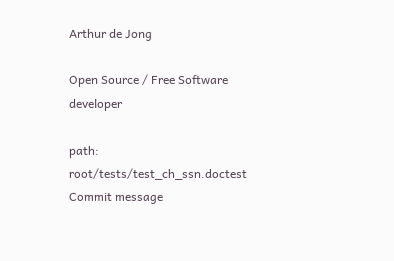Arthur de Jong

Open Source / Free Software developer

path: root/tests/test_ch_ssn.doctest
Commit message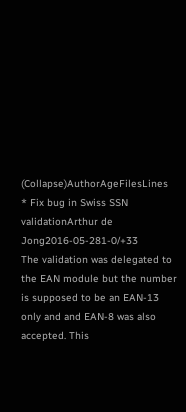(Collapse)AuthorAgeFilesLines
* Fix bug in Swiss SSN validationArthur de Jong2016-05-281-0/+33
The validation was delegated to the EAN module but the number is supposed to be an EAN-13 only and and EAN-8 was also accepted. This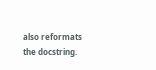also reformats the docstring.